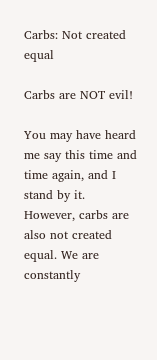Carbs: Not created equal

Carbs are NOT evil!

You may have heard me say this time and time again, and I stand by it. However, carbs are also not created equal. We are constantly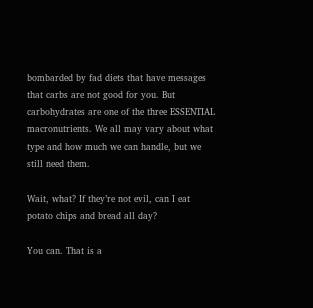bombarded by fad diets that have messages that carbs are not good for you. But carbohydrates are one of the three ESSENTIAL macronutrients. We all may vary about what type and how much we can handle, but we still need them.

Wait, what? If they’re not evil, can I eat potato chips and bread all day?

You can. That is a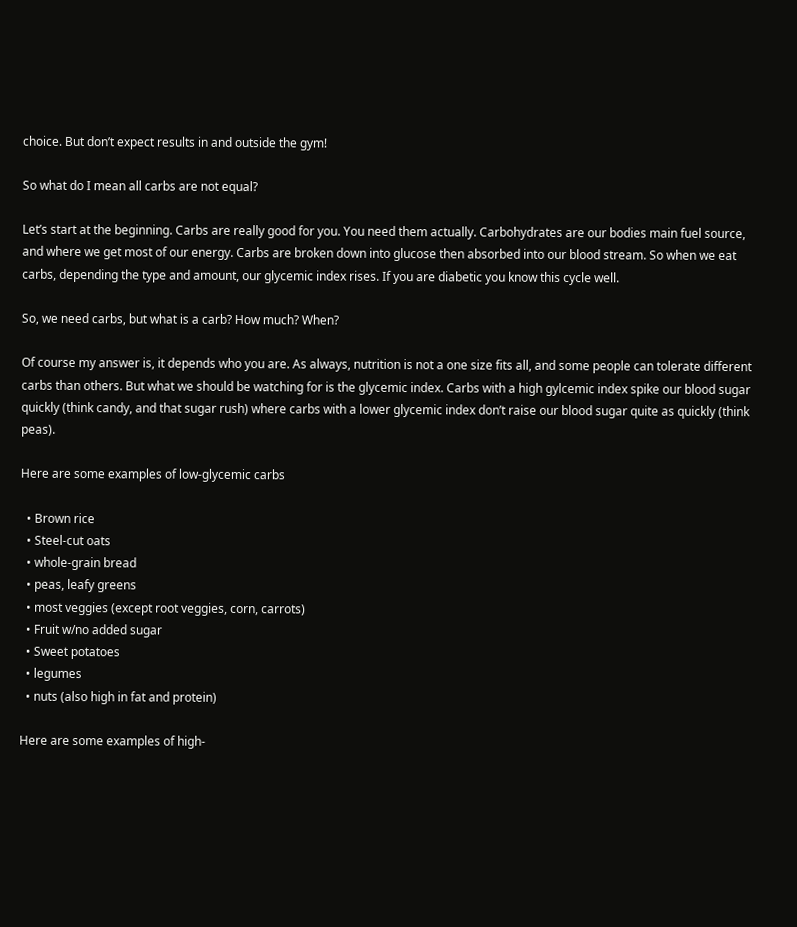choice. But don’t expect results in and outside the gym!

So what do I mean all carbs are not equal?

Let’s start at the beginning. Carbs are really good for you. You need them actually. Carbohydrates are our bodies main fuel source, and where we get most of our energy. Carbs are broken down into glucose then absorbed into our blood stream. So when we eat carbs, depending the type and amount, our glycemic index rises. If you are diabetic you know this cycle well.

So, we need carbs, but what is a carb? How much? When?

Of course my answer is, it depends who you are. As always, nutrition is not a one size fits all, and some people can tolerate different carbs than others. But what we should be watching for is the glycemic index. Carbs with a high gylcemic index spike our blood sugar quickly (think candy, and that sugar rush) where carbs with a lower glycemic index don’t raise our blood sugar quite as quickly (think peas).

Here are some examples of low-glycemic carbs

  • Brown rice
  • Steel-cut oats
  • whole-grain bread
  • peas, leafy greens
  • most veggies (except root veggies, corn, carrots)
  • Fruit w/no added sugar
  • Sweet potatoes
  • legumes
  • nuts (also high in fat and protein)

Here are some examples of high-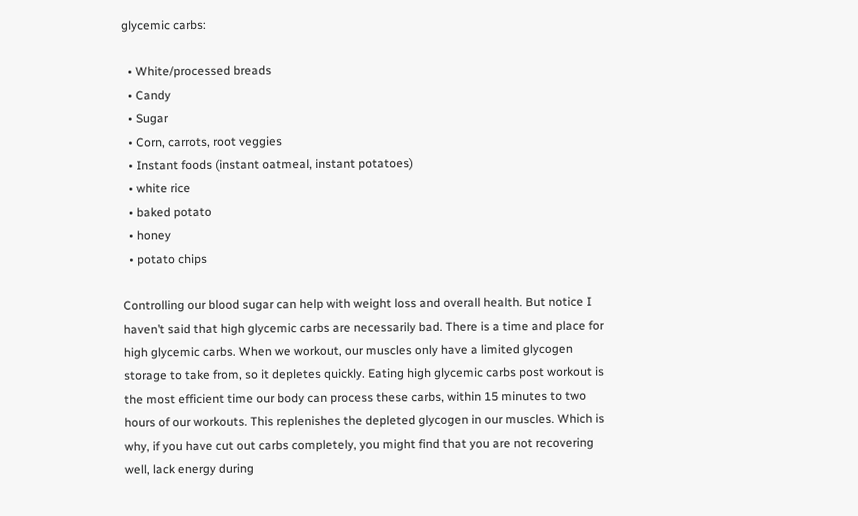glycemic carbs:

  • White/processed breads
  • Candy
  • Sugar
  • Corn, carrots, root veggies
  • Instant foods (instant oatmeal, instant potatoes)
  • white rice
  • baked potato
  • honey
  • potato chips

Controlling our blood sugar can help with weight loss and overall health. But notice I haven’t said that high glycemic carbs are necessarily bad. There is a time and place for high glycemic carbs. When we workout, our muscles only have a limited glycogen storage to take from, so it depletes quickly. Eating high glycemic carbs post workout is the most efficient time our body can process these carbs, within 15 minutes to two hours of our workouts. This replenishes the depleted glycogen in our muscles. Which is why, if you have cut out carbs completely, you might find that you are not recovering well, lack energy during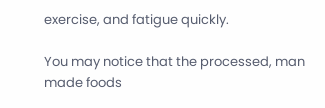exercise, and fatigue quickly.

You may notice that the processed, man made foods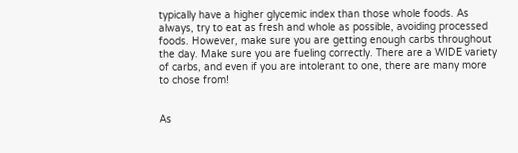typically have a higher glycemic index than those whole foods. As always, try to eat as fresh and whole as possible, avoiding processed foods. However, make sure you are getting enough carbs throughout the day. Make sure you are fueling correctly. There are a WIDE variety of carbs, and even if you are intolerant to one, there are many more to chose from!


As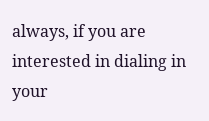always, if you are interested in dialing in your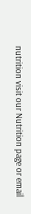nutrition visit our Nutrition page or email